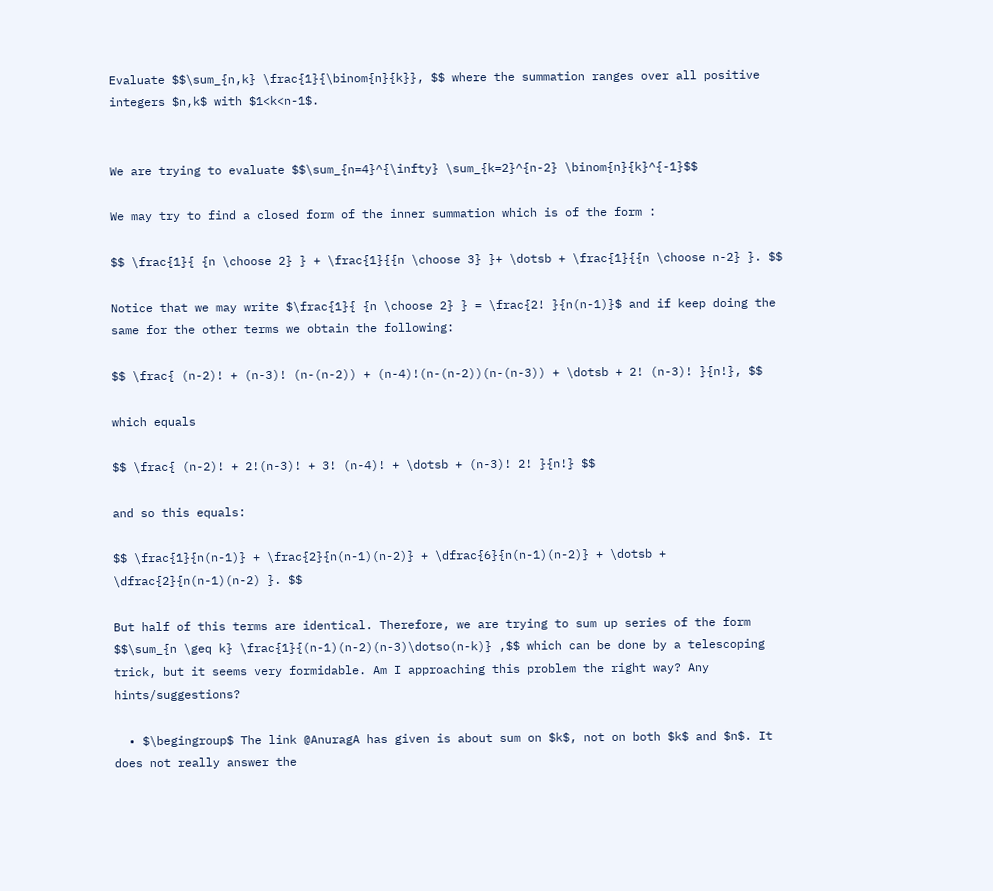Evaluate $$\sum_{n,k} \frac{1}{\binom{n}{k}}, $$ where the summation ranges over all positive integers $n,k$ with $1<k<n-1$.


We are trying to evaluate $$\sum_{n=4}^{\infty} \sum_{k=2}^{n-2} \binom{n}{k}^{-1}$$

We may try to find a closed form of the inner summation which is of the form :

$$ \frac{1}{ {n \choose 2} } + \frac{1}{{n \choose 3} }+ \dotsb + \frac{1}{{n \choose n-2} }. $$

Notice that we may write $\frac{1}{ {n \choose 2} } = \frac{2! }{n(n-1)}$ and if keep doing the same for the other terms we obtain the following:

$$ \frac{ (n-2)! + (n-3)! (n-(n-2)) + (n-4)!(n-(n-2))(n-(n-3)) + \dotsb + 2! (n-3)! }{n!}, $$

which equals

$$ \frac{ (n-2)! + 2!(n-3)! + 3! (n-4)! + \dotsb + (n-3)! 2! }{n!} $$

and so this equals:

$$ \frac{1}{n(n-1)} + \frac{2}{n(n-1)(n-2)} + \dfrac{6}{n(n-1)(n-2)} + \dotsb + \dfrac{2}{n(n-1)(n-2) }. $$

But half of this terms are identical. Therefore, we are trying to sum up series of the form $$\sum_{n \geq k} \frac{1}{(n-1)(n-2)(n-3)\dotso(n-k)} ,$$ which can be done by a telescoping trick, but it seems very formidable. Am I approaching this problem the right way? Any hints/suggestions?

  • $\begingroup$ The link @AnuragA has given is about sum on $k$, not on both $k$ and $n$. It does not really answer the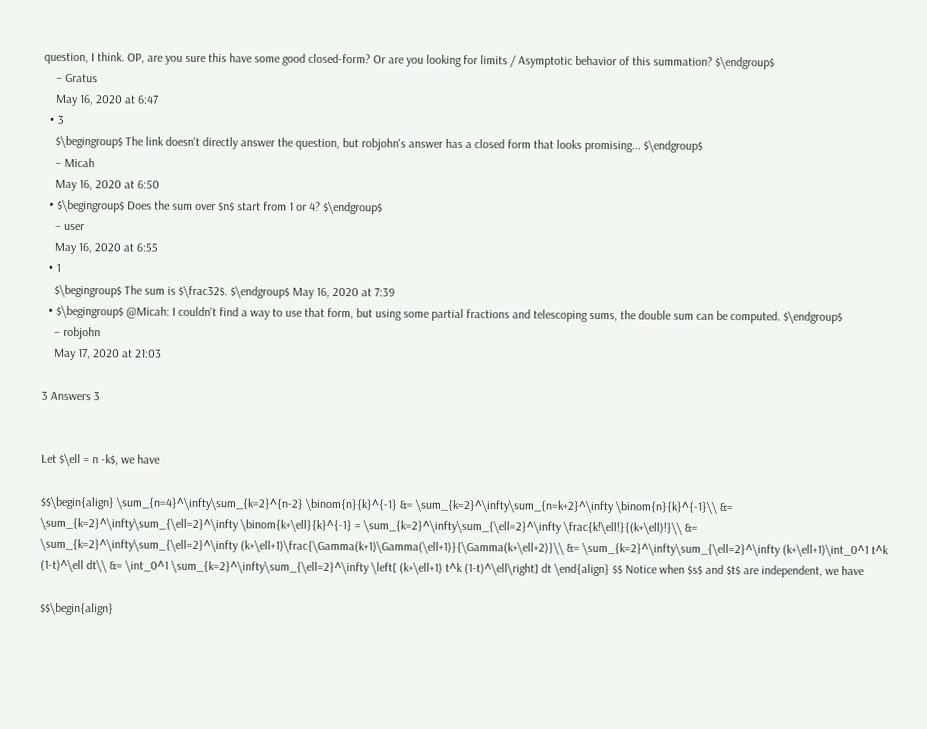question, I think. OP, are you sure this have some good closed-form? Or are you looking for limits / Asymptotic behavior of this summation? $\endgroup$
    – Gratus
    May 16, 2020 at 6:47
  • 3
    $\begingroup$ The link doesn't directly answer the question, but robjohn's answer has a closed form that looks promising... $\endgroup$
    – Micah
    May 16, 2020 at 6:50
  • $\begingroup$ Does the sum over $n$ start from 1 or 4? $\endgroup$
    – user
    May 16, 2020 at 6:55
  • 1
    $\begingroup$ The sum is $\frac32$. $\endgroup$ May 16, 2020 at 7:39
  • $\begingroup$ @Micah: I couldn't find a way to use that form, but using some partial fractions and telescoping sums, the double sum can be computed. $\endgroup$
    – robjohn
    May 17, 2020 at 21:03

3 Answers 3


Let $\ell = n -k$, we have

$$\begin{align} \sum_{n=4}^\infty\sum_{k=2}^{n-2} \binom{n}{k}^{-1} &= \sum_{k=2}^\infty\sum_{n=k+2}^\infty \binom{n}{k}^{-1}\\ &= \sum_{k=2}^\infty\sum_{\ell=2}^\infty \binom{k+\ell}{k}^{-1} = \sum_{k=2}^\infty\sum_{\ell=2}^\infty \frac{k!\ell!}{(k+\ell)!}\\ &= \sum_{k=2}^\infty\sum_{\ell=2}^\infty (k+\ell+1)\frac{\Gamma(k+1)\Gamma(\ell+1)}{\Gamma(k+\ell+2)}\\ &= \sum_{k=2}^\infty\sum_{\ell=2}^\infty (k+\ell+1)\int_0^1 t^k (1-t)^\ell dt\\ &= \int_0^1 \sum_{k=2}^\infty\sum_{\ell=2}^\infty \left[ (k+\ell+1) t^k (1-t)^\ell\right] dt \end{align} $$ Notice when $s$ and $t$ are independent, we have

$$\begin{align}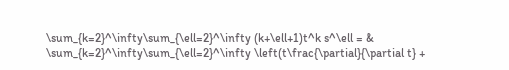\sum_{k=2}^\infty\sum_{\ell=2}^\infty (k+\ell+1)t^k s^\ell = & \sum_{k=2}^\infty\sum_{\ell=2}^\infty \left(t\frac{\partial}{\partial t} +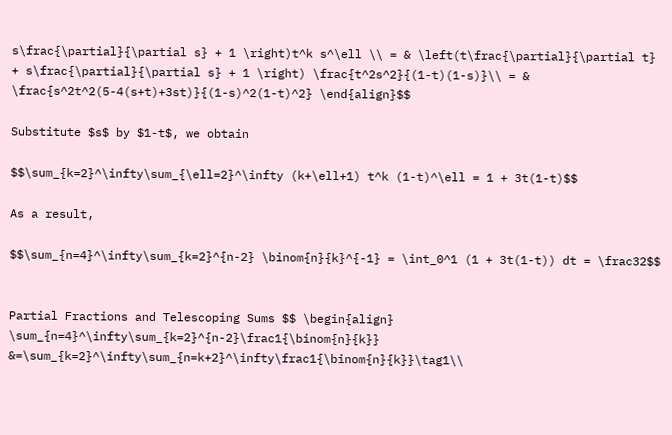s\frac{\partial}{\partial s} + 1 \right)t^k s^\ell \\ = & \left(t\frac{\partial}{\partial t} + s\frac{\partial}{\partial s} + 1 \right) \frac{t^2s^2}{(1-t)(1-s)}\\ = & \frac{s^2t^2(5-4(s+t)+3st)}{(1-s)^2(1-t)^2} \end{align}$$

Substitute $s$ by $1-t$, we obtain

$$\sum_{k=2}^\infty\sum_{\ell=2}^\infty (k+\ell+1) t^k (1-t)^\ell = 1 + 3t(1-t)$$

As a result,

$$\sum_{n=4}^\infty\sum_{k=2}^{n-2} \binom{n}{k}^{-1} = \int_0^1 (1 + 3t(1-t)) dt = \frac32$$


Partial Fractions and Telescoping Sums $$ \begin{align} \sum_{n=4}^\infty\sum_{k=2}^{n-2}\frac1{\binom{n}{k}} &=\sum_{k=2}^\infty\sum_{n=k+2}^\infty\frac1{\binom{n}{k}}\tag1\\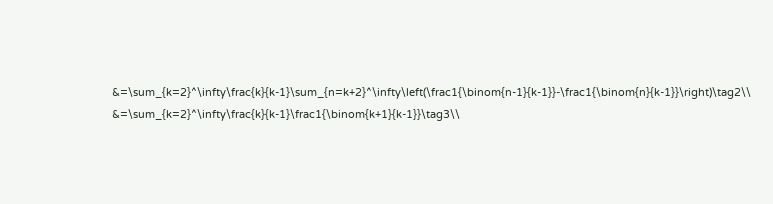&=\sum_{k=2}^\infty\frac{k}{k-1}\sum_{n=k+2}^\infty\left(\frac1{\binom{n-1}{k-1}}-\frac1{\binom{n}{k-1}}\right)\tag2\\ &=\sum_{k=2}^\infty\frac{k}{k-1}\frac1{\binom{k+1}{k-1}}\tag3\\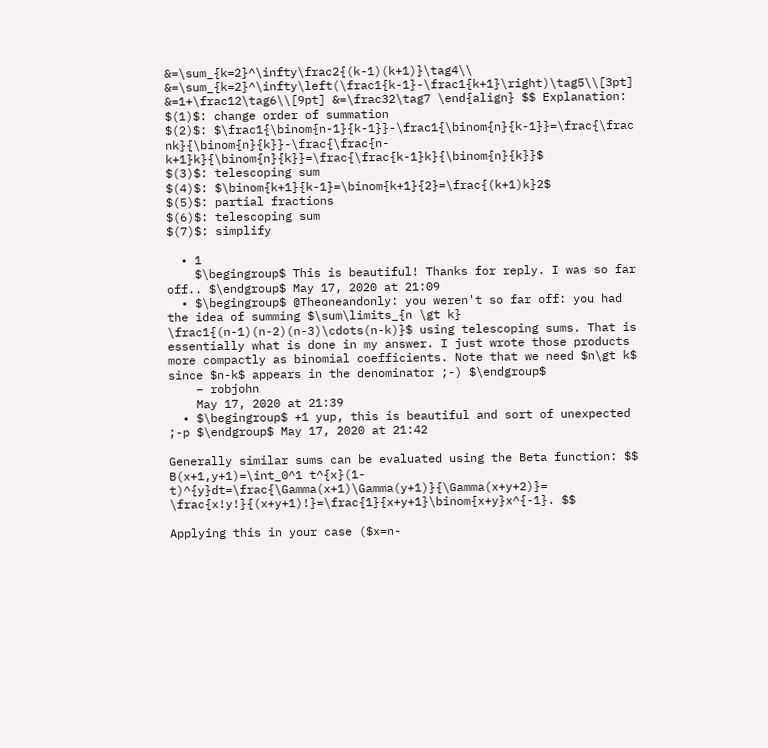&=\sum_{k=2}^\infty\frac2{(k-1)(k+1)}\tag4\\ &=\sum_{k=2}^\infty\left(\frac1{k-1}-\frac1{k+1}\right)\tag5\\[3pt] &=1+\frac12\tag6\\[9pt] &=\frac32\tag7 \end{align} $$ Explanation:
$(1)$: change order of summation
$(2)$: $\frac1{\binom{n-1}{k-1}}-\frac1{\binom{n}{k-1}}=\frac{\frac nk}{\binom{n}{k}}-\frac{\frac{n-k+1}k}{\binom{n}{k}}=\frac{\frac{k-1}k}{\binom{n}{k}}$
$(3)$: telescoping sum
$(4)$: $\binom{k+1}{k-1}=\binom{k+1}{2}=\frac{(k+1)k}2$
$(5)$: partial fractions
$(6)$: telescoping sum
$(7)$: simplify

  • 1
    $\begingroup$ This is beautiful! Thanks for reply. I was so far off.. $\endgroup$ May 17, 2020 at 21:09
  • $\begingroup$ @Theoneandonly: you weren't so far off: you had the idea of summing $\sum\limits_{n \gt k} \frac1{(n-1)(n-2)(n-3)\cdots(n-k)}$ using telescoping sums. That is essentially what is done in my answer. I just wrote those products more compactly as binomial coefficients. Note that we need $n\gt k$ since $n-k$ appears in the denominator ;-) $\endgroup$
    – robjohn
    May 17, 2020 at 21:39
  • $\begingroup$ +1 yup, this is beautiful and sort of unexpected ;-p $\endgroup$ May 17, 2020 at 21:42

Generally similar sums can be evaluated using the Beta function: $$ B(x+1,y+1)=\int_0^1 t^{x}(1-t)^{y}dt=\frac{\Gamma(x+1)\Gamma(y+1)}{\Gamma(x+y+2)}= \frac{x!y!}{(x+y+1)!}=\frac{1}{x+y+1}\binom{x+y}x^{-1}. $$

Applying this in your case ($x=n-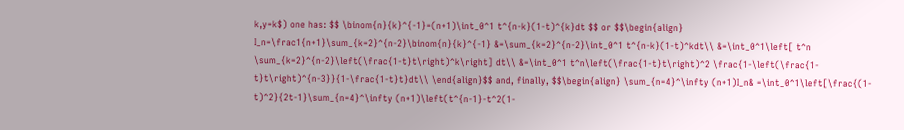k,y=k$) one has: $$ \binom{n}{k}^{-1}=(n+1)\int_0^1 t^{n-k}(1-t)^{k}dt $$ or $$\begin{align} I_n=\frac1{n+1}\sum_{k=2}^{n-2}\binom{n}{k}^{-1} &=\sum_{k=2}^{n-2}\int_0^1 t^{n-k}(1-t)^kdt\\ &=\int_0^1\left[ t^n \sum_{k=2}^{n-2}\left(\frac{1-t}t\right)^k\right] dt\\ &=\int_0^1 t^n\left(\frac{1-t}t\right)^2 \frac{1-\left(\frac{1-t}t\right)^{n-3}}{1-\frac{1-t}t}dt\\ \end{align}$$ and, finally, $$\begin{align} \sum_{n=4}^\infty (n+1)I_n& =\int_0^1\left[\frac{(1-t)^2}{2t-1}\sum_{n=4}^\infty (n+1)\left(t^{n-1}-t^2(1-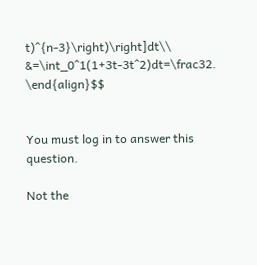t)^{n-3}\right)\right]dt\\ &=\int_0^1(1+3t-3t^2)dt=\frac32. \end{align}$$


You must log in to answer this question.

Not the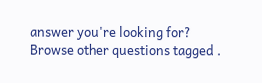answer you're looking for? Browse other questions tagged .